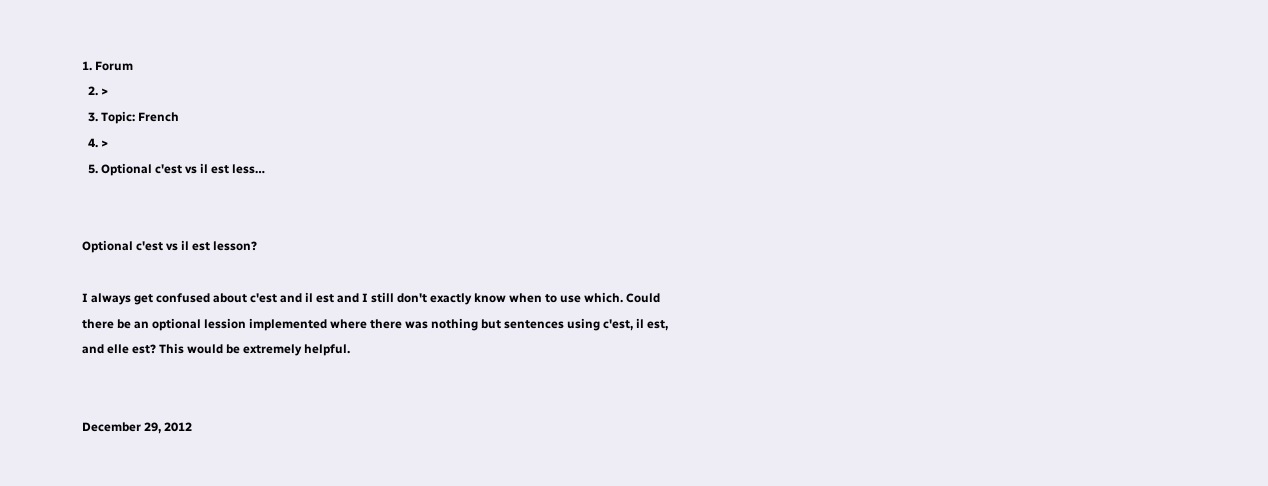1. Forum
  2. >
  3. Topic: French
  4. >
  5. Optional c'est vs il est less…


Optional c'est vs il est lesson?

I always get confused about c'est and il est and I still don't exactly know when to use which. Could there be an optional lession implemented where there was nothing but sentences using c'est, il est, and elle est? This would be extremely helpful.


December 29, 2012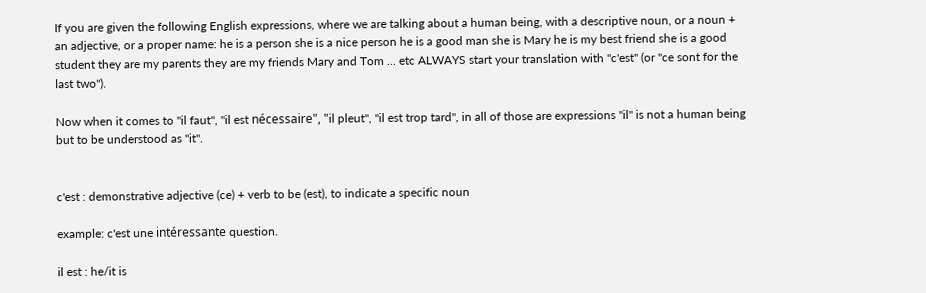If you are given the following English expressions, where we are talking about a human being, with a descriptive noun, or a noun + an adjective, or a proper name: he is a person she is a nice person he is a good man she is Mary he is my best friend she is a good student they are my parents they are my friends Mary and Tom ... etc ALWAYS start your translation with "c'est" (or "ce sont for the last two").

Now when it comes to "il faut", "il est nécessaire", "il pleut", "il est trop tard", in all of those are expressions "il" is not a human being but to be understood as "it".


c'est : demonstrative adjective (ce) + verb to be (est), to indicate a specific noun

example: c'est une intéressante question.

il est : he/it is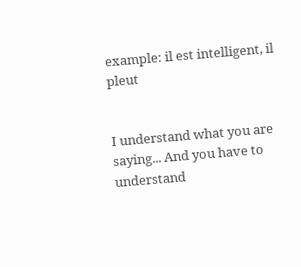example: il est intelligent, il pleut


I understand what you are saying... And you have to understand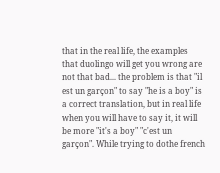that in the real life, the examples that duolingo will get you wrong are not that bad... the problem is that "il est un garçon" to say "he is a boy" is a correct translation, but in real life when you will have to say it, it will be more "it's a boy" "c'est un garçon". While trying to dothe french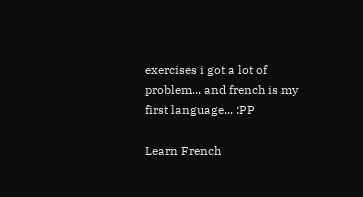exercises i got a lot of problem... and french is my first language... :PP

Learn French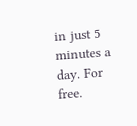in just 5 minutes a day. For free.